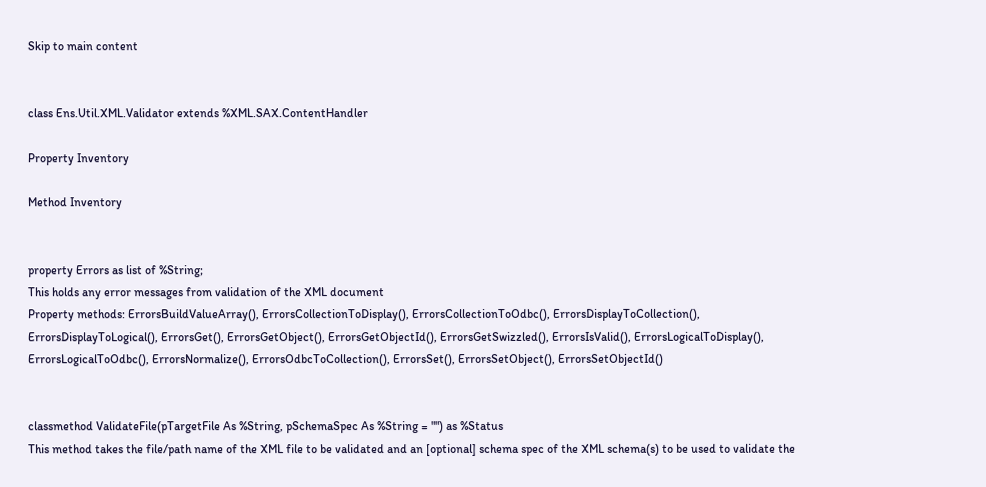Skip to main content


class Ens.Util.XML.Validator extends %XML.SAX.ContentHandler

Property Inventory

Method Inventory


property Errors as list of %String;
This holds any error messages from validation of the XML document
Property methods: ErrorsBuildValueArray(), ErrorsCollectionToDisplay(), ErrorsCollectionToOdbc(), ErrorsDisplayToCollection(), ErrorsDisplayToLogical(), ErrorsGet(), ErrorsGetObject(), ErrorsGetObjectId(), ErrorsGetSwizzled(), ErrorsIsValid(), ErrorsLogicalToDisplay(), ErrorsLogicalToOdbc(), ErrorsNormalize(), ErrorsOdbcToCollection(), ErrorsSet(), ErrorsSetObject(), ErrorsSetObjectId()


classmethod ValidateFile(pTargetFile As %String, pSchemaSpec As %String = "") as %Status
This method takes the file/path name of the XML file to be validated and an [optional] schema spec of the XML schema(s) to be used to validate the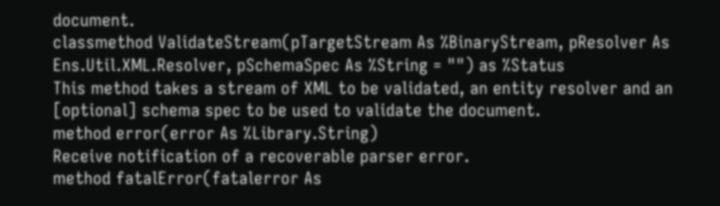document.
classmethod ValidateStream(pTargetStream As %BinaryStream, pResolver As Ens.Util.XML.Resolver, pSchemaSpec As %String = "") as %Status
This method takes a stream of XML to be validated, an entity resolver and an [optional] schema spec to be used to validate the document.
method error(error As %Library.String)
Receive notification of a recoverable parser error.
method fatalError(fatalerror As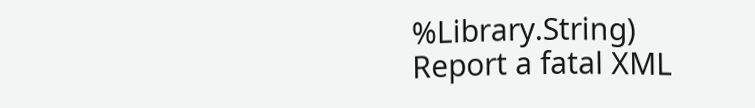%Library.String)
Report a fatal XML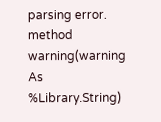parsing error.
method warning(warning As %Library.String)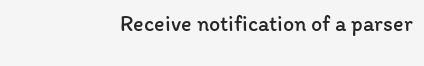Receive notification of a parser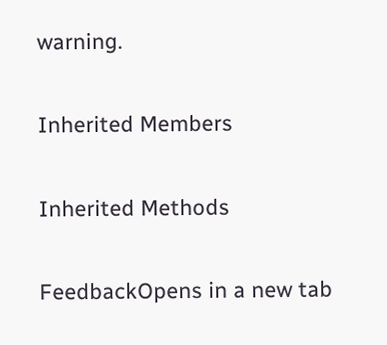warning.

Inherited Members

Inherited Methods

FeedbackOpens in a new tab